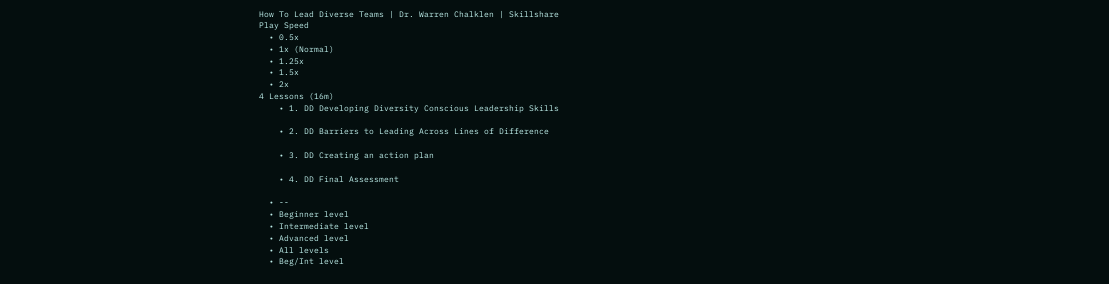How To Lead Diverse Teams | Dr. Warren Chalklen | Skillshare
Play Speed
  • 0.5x
  • 1x (Normal)
  • 1.25x
  • 1.5x
  • 2x
4 Lessons (16m)
    • 1. DD Developing Diversity Conscious Leadership Skills

    • 2. DD Barriers to Leading Across Lines of Difference

    • 3. DD Creating an action plan

    • 4. DD Final Assessment

  • --
  • Beginner level
  • Intermediate level
  • Advanced level
  • All levels
  • Beg/Int level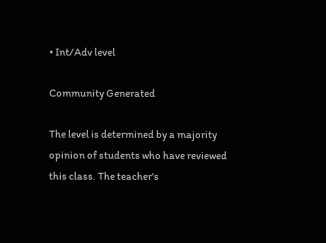• Int/Adv level

Community Generated

The level is determined by a majority opinion of students who have reviewed this class. The teacher's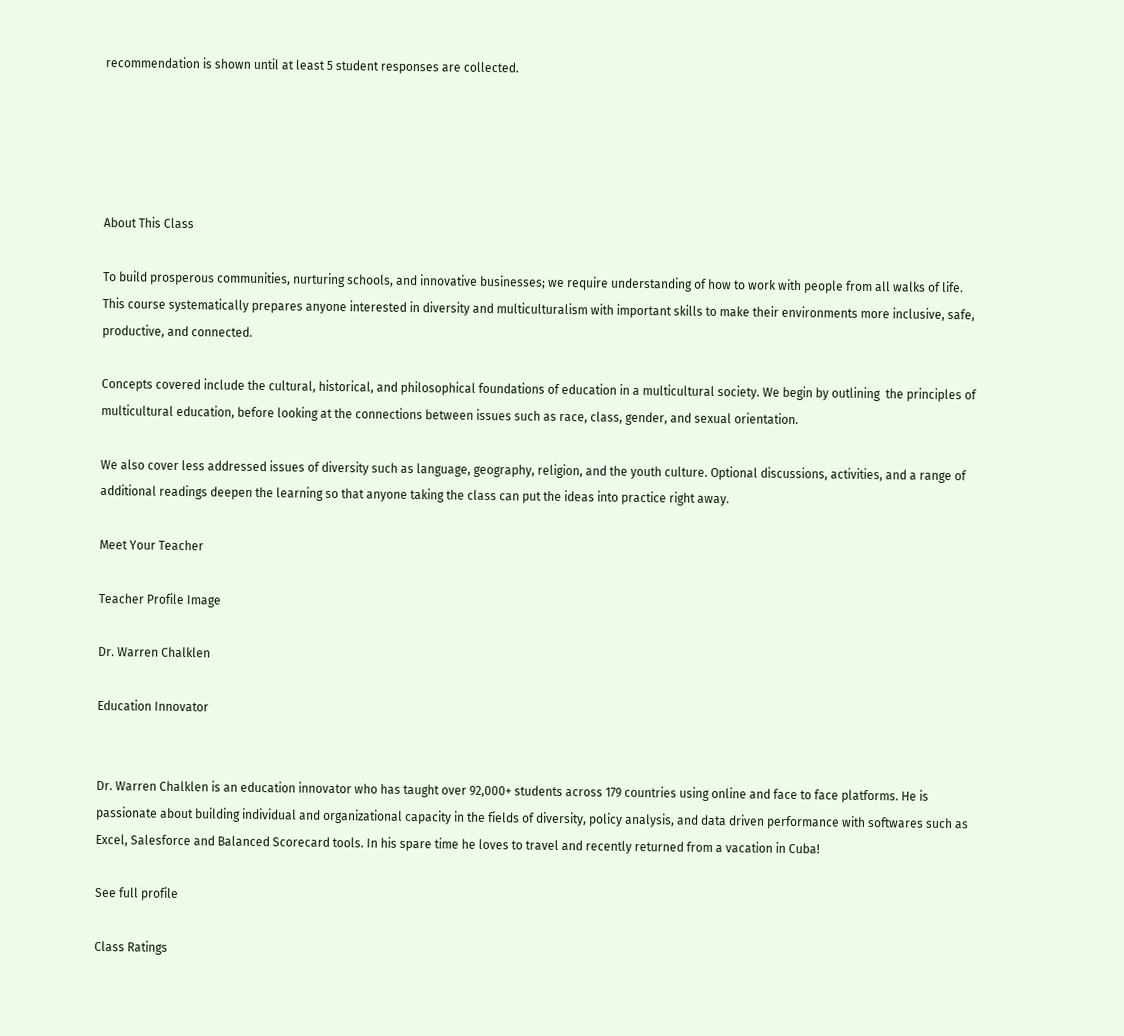recommendation is shown until at least 5 student responses are collected.





About This Class

To build prosperous communities, nurturing schools, and innovative businesses; we require understanding of how to work with people from all walks of life. This course systematically prepares anyone interested in diversity and multiculturalism with important skills to make their environments more inclusive, safe, productive, and connected.

Concepts covered include the cultural, historical, and philosophical foundations of education in a multicultural society. We begin by outlining  the principles of multicultural education, before looking at the connections between issues such as race, class, gender, and sexual orientation.

We also cover less addressed issues of diversity such as language, geography, religion, and the youth culture. Optional discussions, activities, and a range of additional readings deepen the learning so that anyone taking the class can put the ideas into practice right away.

Meet Your Teacher

Teacher Profile Image

Dr. Warren Chalklen

Education Innovator


Dr. Warren Chalklen is an education innovator who has taught over 92,000+ students across 179 countries using online and face to face platforms. He is passionate about building individual and organizational capacity in the fields of diversity, policy analysis, and data driven performance with softwares such as Excel, Salesforce and Balanced Scorecard tools. In his spare time he loves to travel and recently returned from a vacation in Cuba!

See full profile

Class Ratings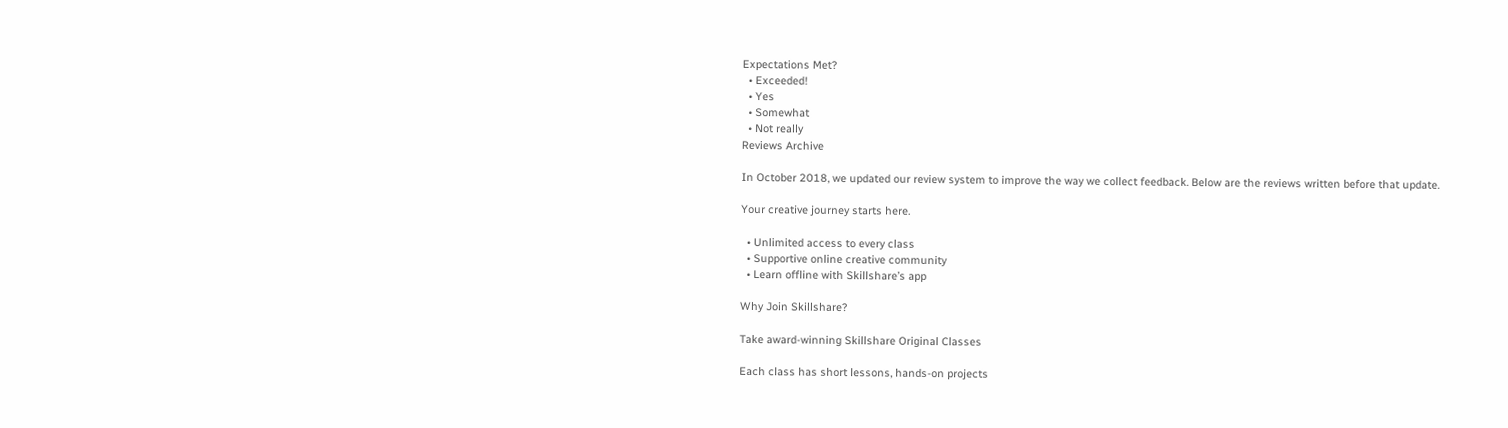Expectations Met?
  • Exceeded!
  • Yes
  • Somewhat
  • Not really
Reviews Archive

In October 2018, we updated our review system to improve the way we collect feedback. Below are the reviews written before that update.

Your creative journey starts here.

  • Unlimited access to every class
  • Supportive online creative community
  • Learn offline with Skillshare’s app

Why Join Skillshare?

Take award-winning Skillshare Original Classes

Each class has short lessons, hands-on projects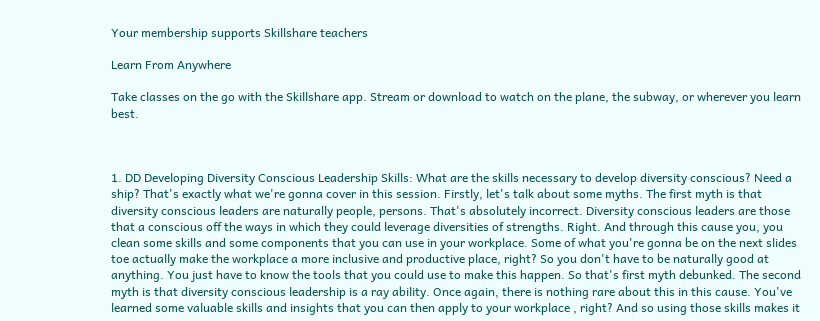Your membership supports Skillshare teachers

Learn From Anywhere

Take classes on the go with the Skillshare app. Stream or download to watch on the plane, the subway, or wherever you learn best.



1. DD Developing Diversity Conscious Leadership Skills: What are the skills necessary to develop diversity conscious? Need a ship? That's exactly what we're gonna cover in this session. Firstly, let's talk about some myths. The first myth is that diversity conscious leaders are naturally people, persons. That's absolutely incorrect. Diversity conscious leaders are those that a conscious off the ways in which they could leverage diversities of strengths. Right. And through this cause you, you clean some skills and some components that you can use in your workplace. Some of what you're gonna be on the next slides toe actually make the workplace a more inclusive and productive place, right? So you don't have to be naturally good at anything. You just have to know the tools that you could use to make this happen. So that's first myth debunked. The second myth is that diversity conscious leadership is a ray ability. Once again, there is nothing rare about this in this cause. You've learned some valuable skills and insights that you can then apply to your workplace , right? And so using those skills makes it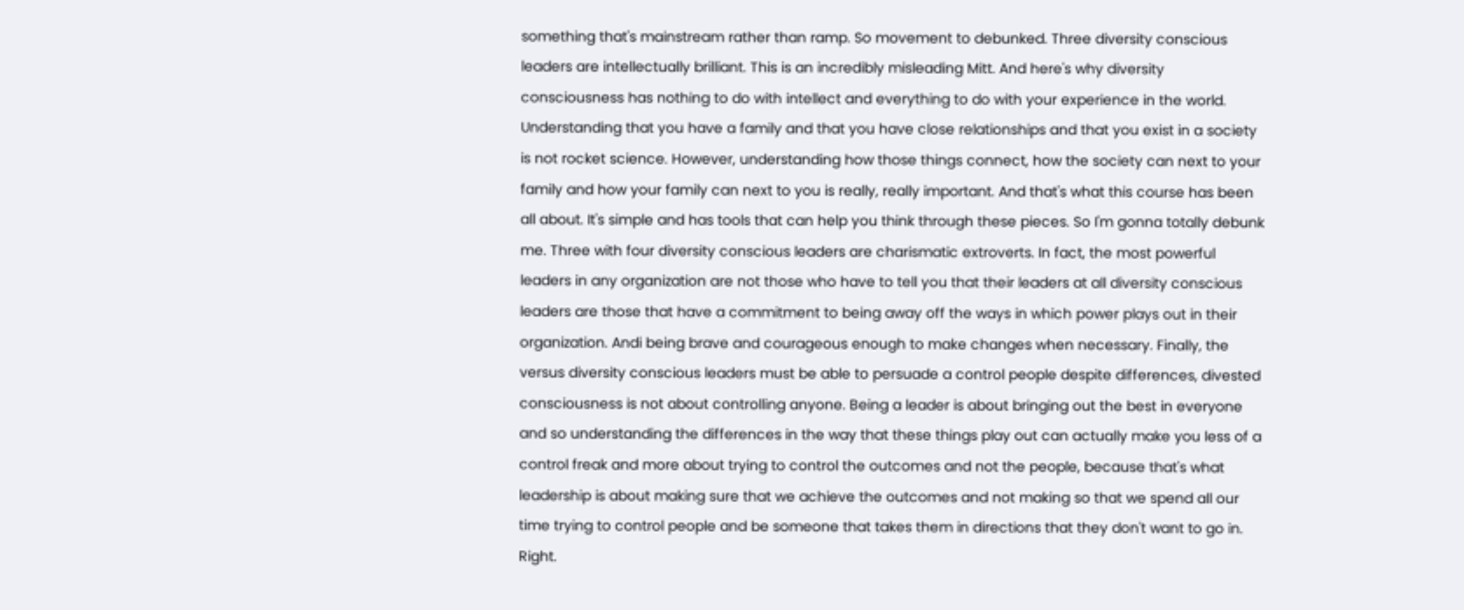something that's mainstream rather than ramp. So movement to debunked. Three diversity conscious leaders are intellectually brilliant. This is an incredibly misleading Mitt. And here's why diversity consciousness has nothing to do with intellect and everything to do with your experience in the world. Understanding that you have a family and that you have close relationships and that you exist in a society is not rocket science. However, understanding how those things connect, how the society can next to your family and how your family can next to you is really, really important. And that's what this course has been all about. It's simple and has tools that can help you think through these pieces. So I'm gonna totally debunk me. Three with four diversity conscious leaders are charismatic extroverts. In fact, the most powerful leaders in any organization are not those who have to tell you that their leaders at all diversity conscious leaders are those that have a commitment to being away off the ways in which power plays out in their organization. Andi being brave and courageous enough to make changes when necessary. Finally, the versus diversity conscious leaders must be able to persuade a control people despite differences, divested consciousness is not about controlling anyone. Being a leader is about bringing out the best in everyone and so understanding the differences in the way that these things play out can actually make you less of a control freak and more about trying to control the outcomes and not the people, because that's what leadership is about making sure that we achieve the outcomes and not making so that we spend all our time trying to control people and be someone that takes them in directions that they don't want to go in. Right.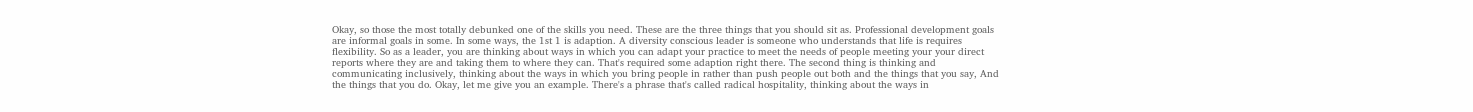Okay, so those the most totally debunked one of the skills you need. These are the three things that you should sit as. Professional development goals are informal goals in some. In some ways, the 1st 1 is adaption. A diversity conscious leader is someone who understands that life is requires flexibility. So as a leader, you are thinking about ways in which you can adapt your practice to meet the needs of people meeting your your direct reports where they are and taking them to where they can. That's required some adaption right there. The second thing is thinking and communicating inclusively, thinking about the ways in which you bring people in rather than push people out both and the things that you say, And the things that you do. Okay, let me give you an example. There's a phrase that's called radical hospitality, thinking about the ways in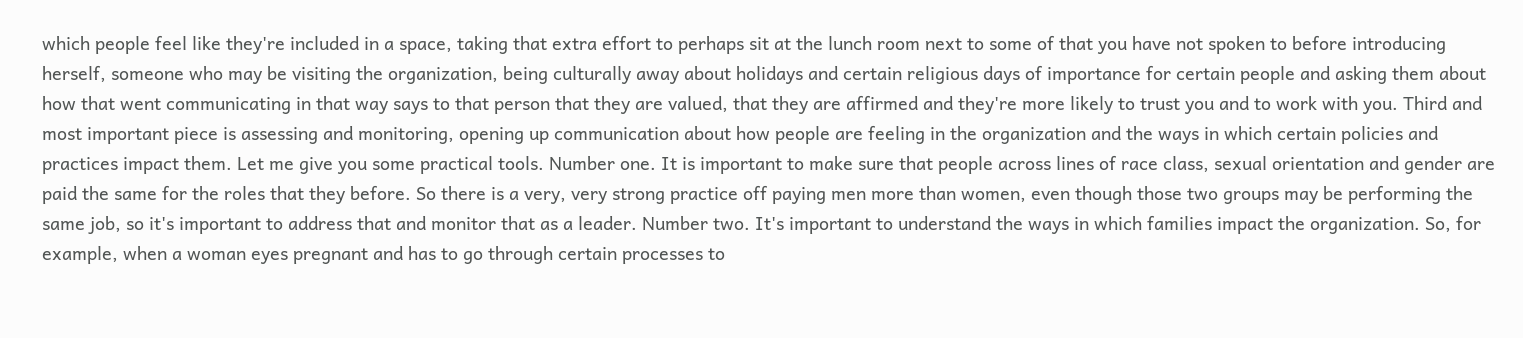which people feel like they're included in a space, taking that extra effort to perhaps sit at the lunch room next to some of that you have not spoken to before introducing herself, someone who may be visiting the organization, being culturally away about holidays and certain religious days of importance for certain people and asking them about how that went communicating in that way says to that person that they are valued, that they are affirmed and they're more likely to trust you and to work with you. Third and most important piece is assessing and monitoring, opening up communication about how people are feeling in the organization and the ways in which certain policies and practices impact them. Let me give you some practical tools. Number one. It is important to make sure that people across lines of race class, sexual orientation and gender are paid the same for the roles that they before. So there is a very, very strong practice off paying men more than women, even though those two groups may be performing the same job, so it's important to address that and monitor that as a leader. Number two. It's important to understand the ways in which families impact the organization. So, for example, when a woman eyes pregnant and has to go through certain processes to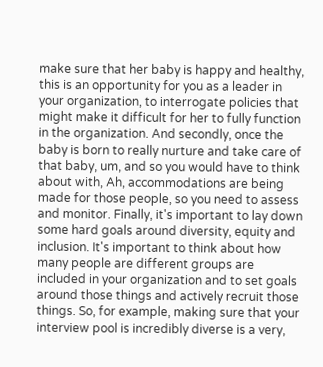make sure that her baby is happy and healthy, this is an opportunity for you as a leader in your organization, to interrogate policies that might make it difficult for her to fully function in the organization. And secondly, once the baby is born to really nurture and take care of that baby, um, and so you would have to think about with, Ah, accommodations are being made for those people, so you need to assess and monitor. Finally, it's important to lay down some hard goals around diversity, equity and inclusion. It's important to think about how many people are different groups are included in your organization and to set goals around those things and actively recruit those things. So, for example, making sure that your interview pool is incredibly diverse is a very,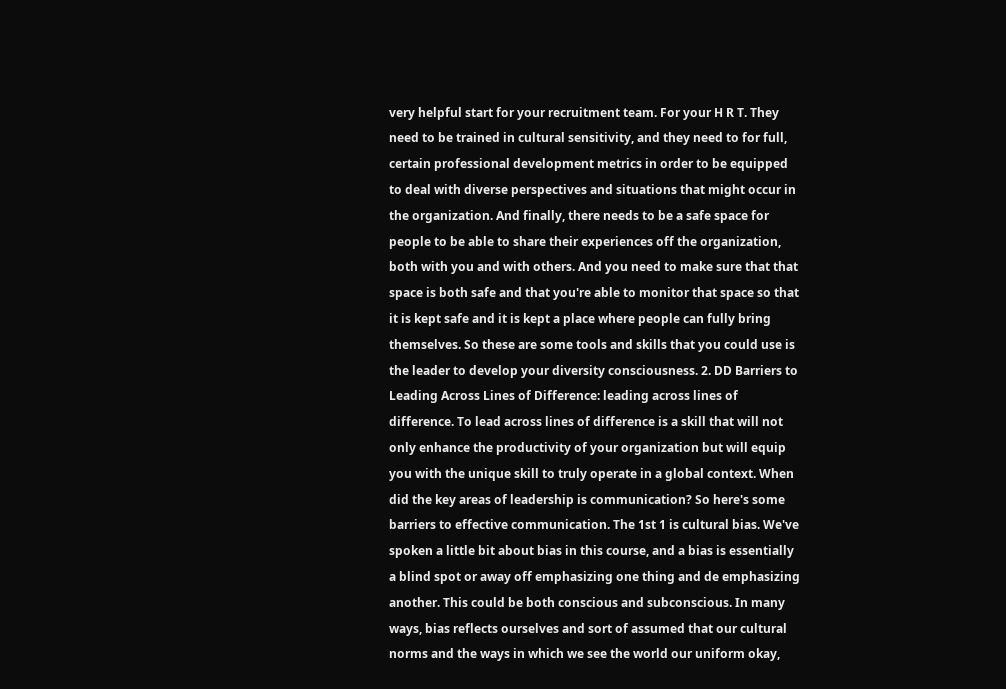very helpful start for your recruitment team. For your H R T. They need to be trained in cultural sensitivity, and they need to for full, certain professional development metrics in order to be equipped to deal with diverse perspectives and situations that might occur in the organization. And finally, there needs to be a safe space for people to be able to share their experiences off the organization, both with you and with others. And you need to make sure that that space is both safe and that you're able to monitor that space so that it is kept safe and it is kept a place where people can fully bring themselves. So these are some tools and skills that you could use is the leader to develop your diversity consciousness. 2. DD Barriers to Leading Across Lines of Difference: leading across lines of difference. To lead across lines of difference is a skill that will not only enhance the productivity of your organization but will equip you with the unique skill to truly operate in a global context. When did the key areas of leadership is communication? So here's some barriers to effective communication. The 1st 1 is cultural bias. We've spoken a little bit about bias in this course, and a bias is essentially a blind spot or away off emphasizing one thing and de emphasizing another. This could be both conscious and subconscious. In many ways, bias reflects ourselves and sort of assumed that our cultural norms and the ways in which we see the world our uniform okay,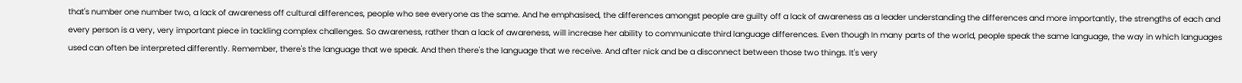that's number one number two, a lack of awareness off cultural differences, people who see everyone as the same. And he emphasised, the differences amongst people are guilty off a lack of awareness as a leader understanding the differences and more importantly, the strengths of each and every person is a very, very important piece in tackling complex challenges. So awareness, rather than a lack of awareness, will increase her ability to communicate third language differences. Even though In many parts of the world, people speak the same language, the way in which languages used can often be interpreted differently. Remember, there's the language that we speak. And then there's the language that we receive. And after nick and be a disconnect between those two things. It's very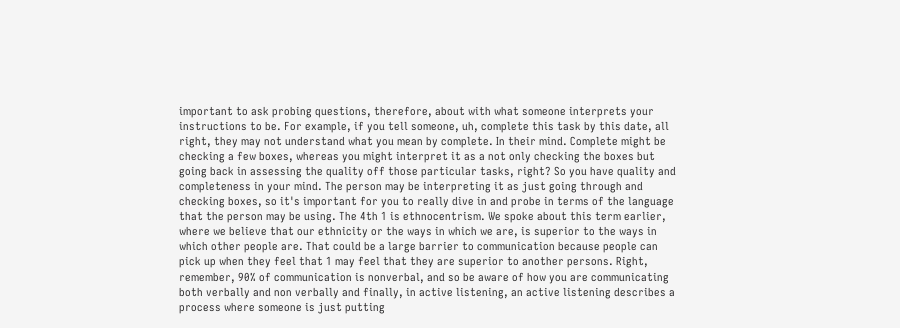important to ask probing questions, therefore, about with what someone interprets your instructions to be. For example, if you tell someone, uh, complete this task by this date, all right, they may not understand what you mean by complete. In their mind. Complete might be checking a few boxes, whereas you might interpret it as a not only checking the boxes but going back in assessing the quality off those particular tasks, right? So you have quality and completeness in your mind. The person may be interpreting it as just going through and checking boxes, so it's important for you to really dive in and probe in terms of the language that the person may be using. The 4th 1 is ethnocentrism. We spoke about this term earlier, where we believe that our ethnicity or the ways in which we are, is superior to the ways in which other people are. That could be a large barrier to communication because people can pick up when they feel that 1 may feel that they are superior to another persons. Right, remember, 90% of communication is nonverbal, and so be aware of how you are communicating both verbally and non verbally and finally, in active listening, an active listening describes a process where someone is just putting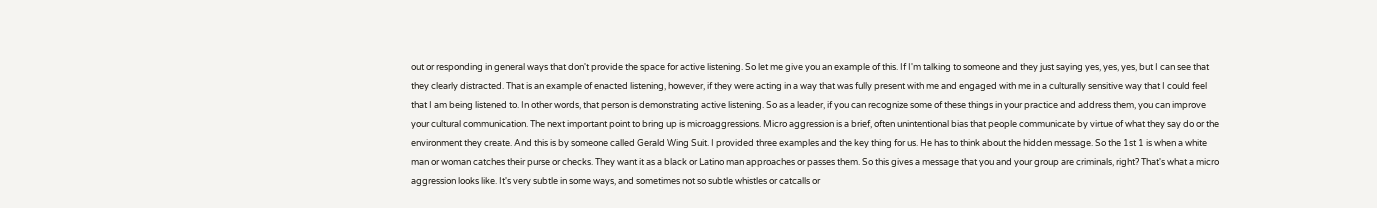out or responding in general ways that don't provide the space for active listening. So let me give you an example of this. If I'm talking to someone and they just saying yes, yes, yes, but I can see that they clearly distracted. That is an example of enacted listening, however, if they were acting in a way that was fully present with me and engaged with me in a culturally sensitive way that I could feel that I am being listened to. In other words, that person is demonstrating active listening. So as a leader, if you can recognize some of these things in your practice and address them, you can improve your cultural communication. The next important point to bring up is microaggressions. Micro aggression is a brief, often unintentional bias that people communicate by virtue of what they say do or the environment they create. And this is by someone called Gerald Wing Suit. I provided three examples and the key thing for us. He has to think about the hidden message. So the 1st 1 is when a white man or woman catches their purse or checks. They want it as a black or Latino man approaches or passes them. So this gives a message that you and your group are criminals, right? That's what a micro aggression looks like. It's very subtle in some ways, and sometimes not so subtle whistles or catcalls or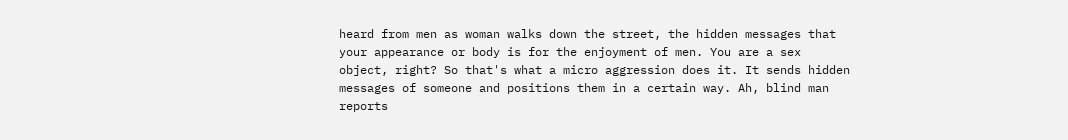heard from men as woman walks down the street, the hidden messages that your appearance or body is for the enjoyment of men. You are a sex object, right? So that's what a micro aggression does it. It sends hidden messages of someone and positions them in a certain way. Ah, blind man reports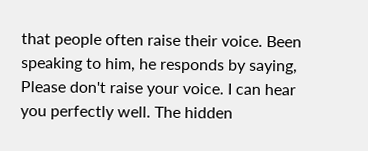that people often raise their voice. Been speaking to him, he responds by saying, Please don't raise your voice. I can hear you perfectly well. The hidden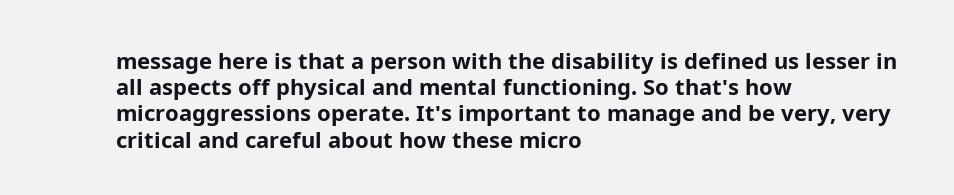message here is that a person with the disability is defined us lesser in all aspects off physical and mental functioning. So that's how microaggressions operate. It's important to manage and be very, very critical and careful about how these micro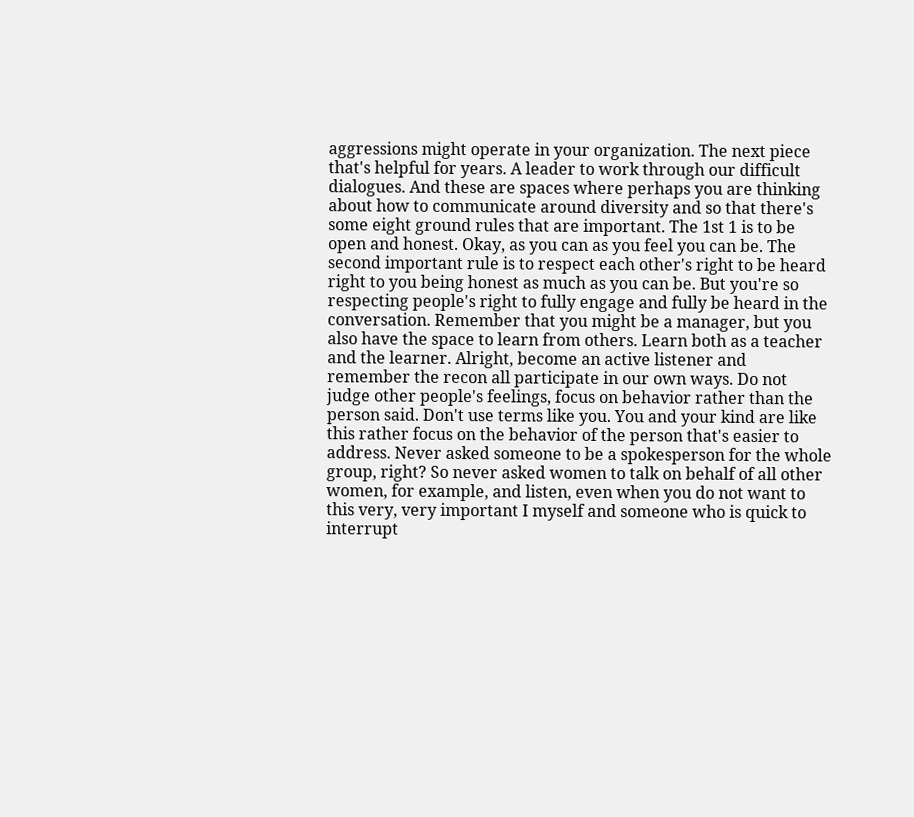aggressions might operate in your organization. The next piece that's helpful for years. A leader to work through our difficult dialogues. And these are spaces where perhaps you are thinking about how to communicate around diversity and so that there's some eight ground rules that are important. The 1st 1 is to be open and honest. Okay, as you can as you feel you can be. The second important rule is to respect each other's right to be heard right to you being honest as much as you can be. But you're so respecting people's right to fully engage and fully be heard in the conversation. Remember that you might be a manager, but you also have the space to learn from others. Learn both as a teacher and the learner. Alright, become an active listener and remember the recon all participate in our own ways. Do not judge other people's feelings, focus on behavior rather than the person said. Don't use terms like you. You and your kind are like this rather focus on the behavior of the person that's easier to address. Never asked someone to be a spokesperson for the whole group, right? So never asked women to talk on behalf of all other women, for example, and listen, even when you do not want to this very, very important I myself and someone who is quick to interrupt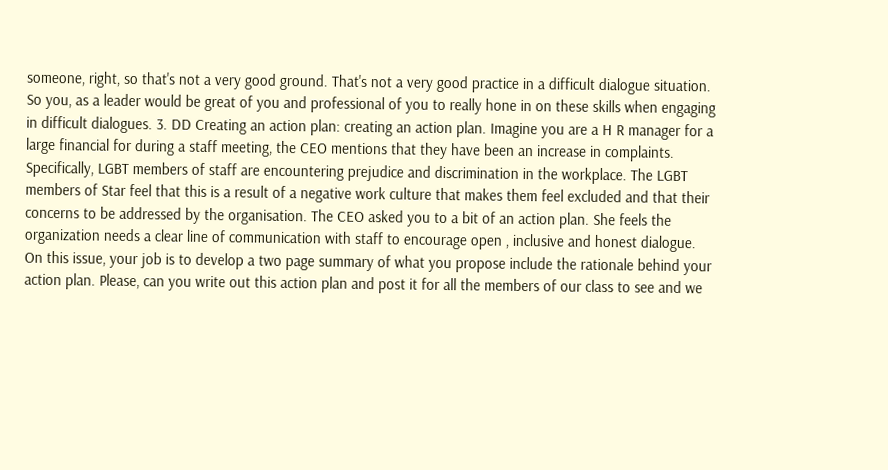someone, right, so that's not a very good ground. That's not a very good practice in a difficult dialogue situation. So you, as a leader would be great of you and professional of you to really hone in on these skills when engaging in difficult dialogues. 3. DD Creating an action plan: creating an action plan. Imagine you are a H R manager for a large financial for during a staff meeting, the CEO mentions that they have been an increase in complaints. Specifically, LGBT members of staff are encountering prejudice and discrimination in the workplace. The LGBT members of Star feel that this is a result of a negative work culture that makes them feel excluded and that their concerns to be addressed by the organisation. The CEO asked you to a bit of an action plan. She feels the organization needs a clear line of communication with staff to encourage open , inclusive and honest dialogue. On this issue, your job is to develop a two page summary of what you propose include the rationale behind your action plan. Please, can you write out this action plan and post it for all the members of our class to see and we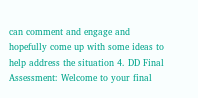can comment and engage and hopefully come up with some ideas to help address the situation 4. DD Final Assessment: Welcome to your final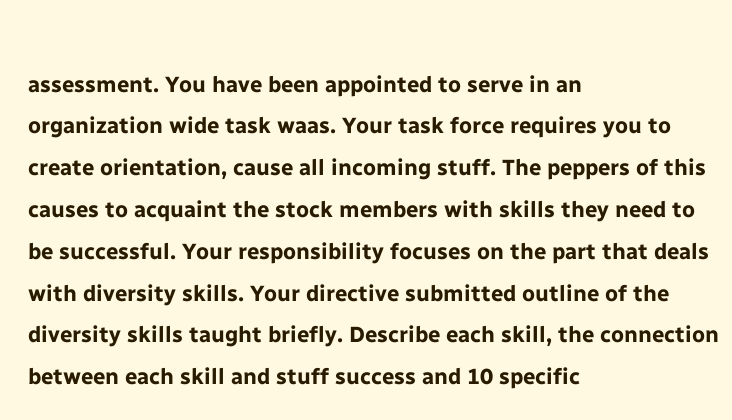assessment. You have been appointed to serve in an organization wide task waas. Your task force requires you to create orientation, cause all incoming stuff. The peppers of this causes to acquaint the stock members with skills they need to be successful. Your responsibility focuses on the part that deals with diversity skills. Your directive submitted outline of the diversity skills taught briefly. Describe each skill, the connection between each skill and stuff success and 10 specific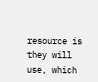resource is they will use, which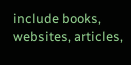include books, websites, articles,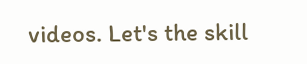videos. Let's the skill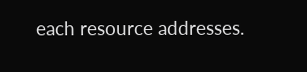each resource addresses.